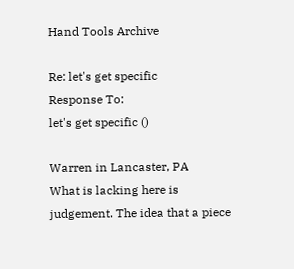Hand Tools Archive

Re: let's get specific
Response To:
let's get specific ()

Warren in Lancaster, PA
What is lacking here is judgement. The idea that a piece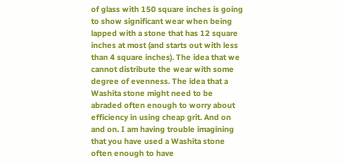of glass with 150 square inches is going to show significant wear when being lapped with a stone that has 12 square inches at most (and starts out with less than 4 square inches). The idea that we cannot distribute the wear with some degree of evenness. The idea that a Washita stone might need to be abraded often enough to worry about efficiency in using cheap grit. And on and on. I am having trouble imagining that you have used a Washita stone often enough to have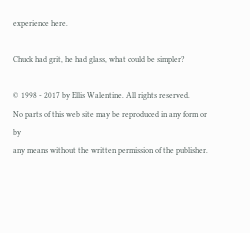experience here.

Chuck had grit, he had glass, what could be simpler?

© 1998 - 2017 by Ellis Walentine. All rights reserved.
No parts of this web site may be reproduced in any form or by
any means without the written permission of the publisher.